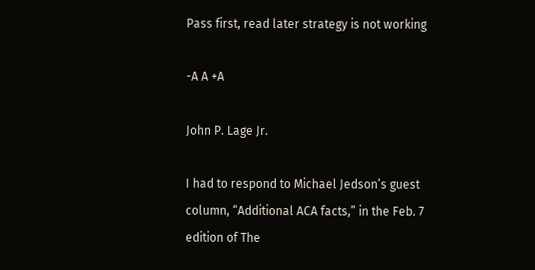Pass first, read later strategy is not working

-A A +A

John P. Lage Jr.

I had to respond to Michael Jedson’s guest column, “Additional ACA facts,” in the Feb. 7 edition of The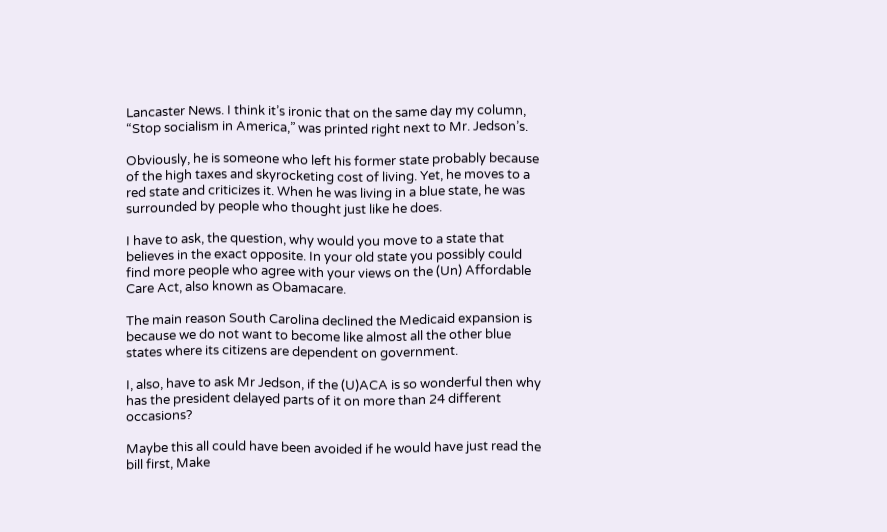Lancaster News. I think it’s ironic that on the same day my column, “Stop socialism in America,” was printed right next to Mr. Jedson’s.

Obviously, he is someone who left his former state probably because of the high taxes and skyrocketing cost of living. Yet, he moves to a red state and criticizes it. When he was living in a blue state, he was surrounded by people who thought just like he does.

I have to ask, the question, why would you move to a state that believes in the exact opposite. In your old state you possibly could find more people who agree with your views on the (Un) Affordable Care Act, also known as Obamacare.

The main reason South Carolina declined the Medicaid expansion is because we do not want to become like almost all the other blue states where its citizens are dependent on government.

I, also, have to ask Mr Jedson, if the (U)ACA is so wonderful then why has the president delayed parts of it on more than 24 different occasions?

Maybe this all could have been avoided if he would have just read the bill first, Make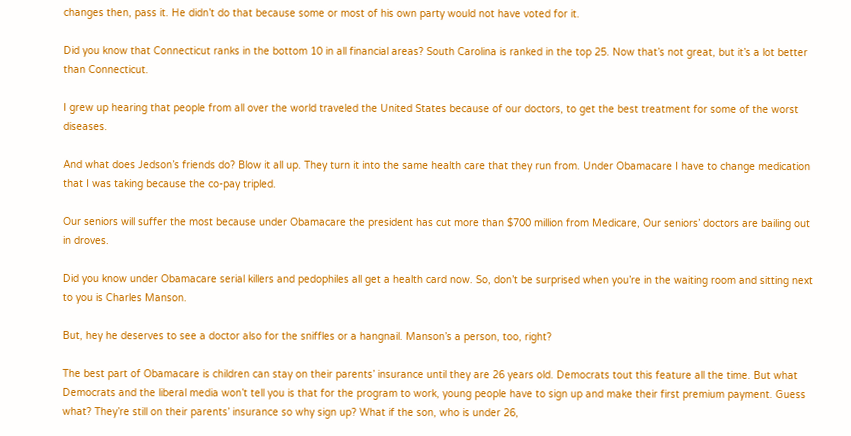changes then, pass it. He didn’t do that because some or most of his own party would not have voted for it.

Did you know that Connecticut ranks in the bottom 10 in all financial areas? South Carolina is ranked in the top 25. Now that’s not great, but it’s a lot better than Connecticut.

I grew up hearing that people from all over the world traveled the United States because of our doctors, to get the best treatment for some of the worst diseases.

And what does Jedson’s friends do? Blow it all up. They turn it into the same health care that they run from. Under Obamacare I have to change medication that I was taking because the co-pay tripled.

Our seniors will suffer the most because under Obamacare the president has cut more than $700 million from Medicare, Our seniors’ doctors are bailing out in droves.

Did you know under Obamacare serial killers and pedophiles all get a health card now. So, don’t be surprised when you’re in the waiting room and sitting next to you is Charles Manson.

But, hey he deserves to see a doctor also for the sniffles or a hangnail. Manson’s a person, too, right?

The best part of Obamacare is children can stay on their parents’ insurance until they are 26 years old. Democrats tout this feature all the time. But what Democrats and the liberal media won’t tell you is that for the program to work, young people have to sign up and make their first premium payment. Guess what? They’re still on their parents’ insurance so why sign up? What if the son, who is under 26,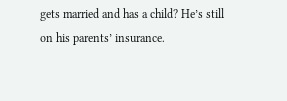gets married and has a child? He’s still on his parents’ insurance.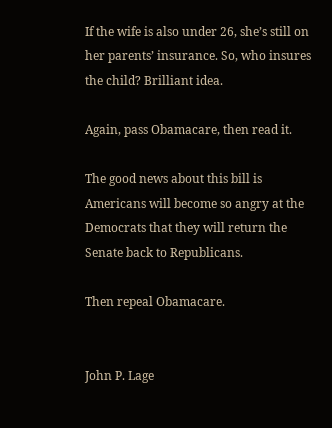If the wife is also under 26, she’s still on her parents’ insurance. So, who insures the child? Brilliant idea.

Again, pass Obamacare, then read it.

The good news about this bill is Americans will become so angry at the Democrats that they will return the Senate back to Republicans.

Then repeal Obamacare.


John P. Lage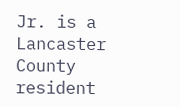Jr. is a Lancaster County resident